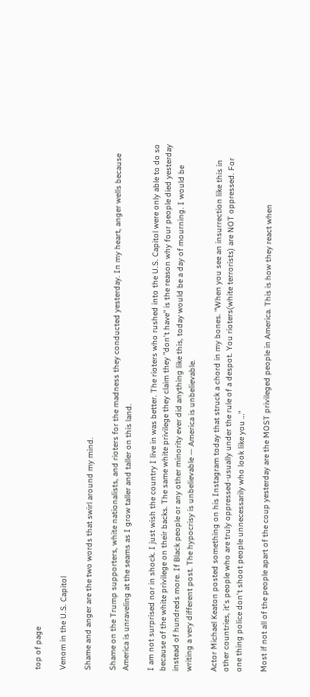top of page

Venom in the U.S. Capitol

Shame and anger are the two words that swirl around my mind.

Shame on the Trump supporters, white nationalists, and rioters for the madness they conducted yesterday. In my heart, anger wells because America is unraveling at the seams as I grow taller and taller on this land.

I am not surprised nor in shock. I just wish the country I live in was better. The rioters who rushed into the U.S. Capitol were only able to do so because of the white privilege on their backs. The same white privilege they claim they "don't have" is the reason why four people died yesterday instead of hundreds more. If Black people or any other minority ever did anything like this, today would be a day of mourning. I would be writing a very different post. The hypocrisy is unbelievable — America is unbelievable.

Actor Michael Keaton posted something on his Instagram today that struck a chord in my bones. "When you see an insurrection like this in other countries, it's people who are truly oppressed-usually under the rule of a despot. You rioters(white terrorists) are NOT oppressed. For one thing police don't shoot people unnecessarily who look like you …"

Most if not all of the people apart of the coup yesterday are the MOST privileged people in America. This is how they react when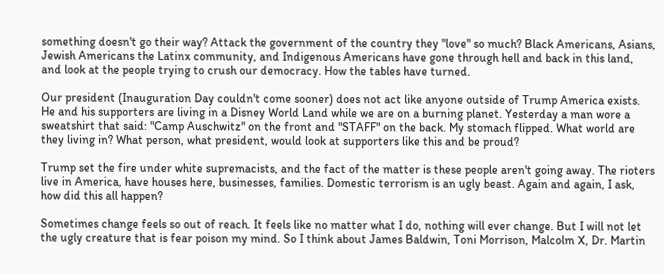something doesn't go their way? Attack the government of the country they "love" so much? Black Americans, Asians, Jewish Americans the Latinx community, and Indigenous Americans have gone through hell and back in this land, and look at the people trying to crush our democracy. How the tables have turned.

Our president (Inauguration Day couldn't come sooner) does not act like anyone outside of Trump America exists. He and his supporters are living in a Disney World Land while we are on a burning planet. Yesterday a man wore a sweatshirt that said: "Camp Auschwitz" on the front and "STAFF" on the back. My stomach flipped. What world are they living in? What person, what president, would look at supporters like this and be proud?

Trump set the fire under white supremacists, and the fact of the matter is these people aren't going away. The rioters live in America, have houses here, businesses, families. Domestic terrorism is an ugly beast. Again and again, I ask, how did this all happen?

Sometimes change feels so out of reach. It feels like no matter what I do, nothing will ever change. But I will not let the ugly creature that is fear poison my mind. So I think about James Baldwin, Toni Morrison, Malcolm X, Dr. Martin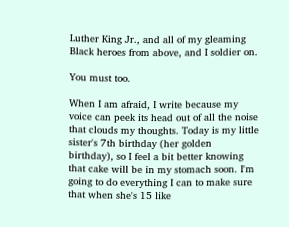Luther King Jr., and all of my gleaming Black heroes from above, and I soldier on.

You must too.

When I am afraid, I write because my voice can peek its head out of all the noise that clouds my thoughts. Today is my little sister's 7th birthday (her golden birthday), so I feel a bit better knowing that cake will be in my stomach soon. I'm going to do everything I can to make sure that when she's 15 like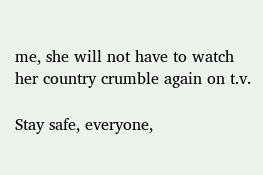me, she will not have to watch her country crumble again on t.v.

Stay safe, everyone,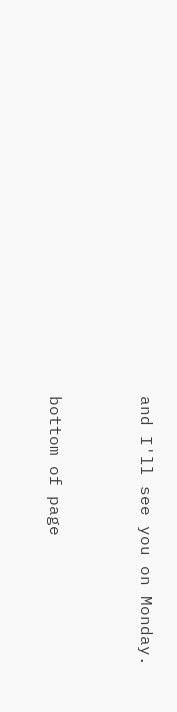and I'll see you on Monday.


bottom of page